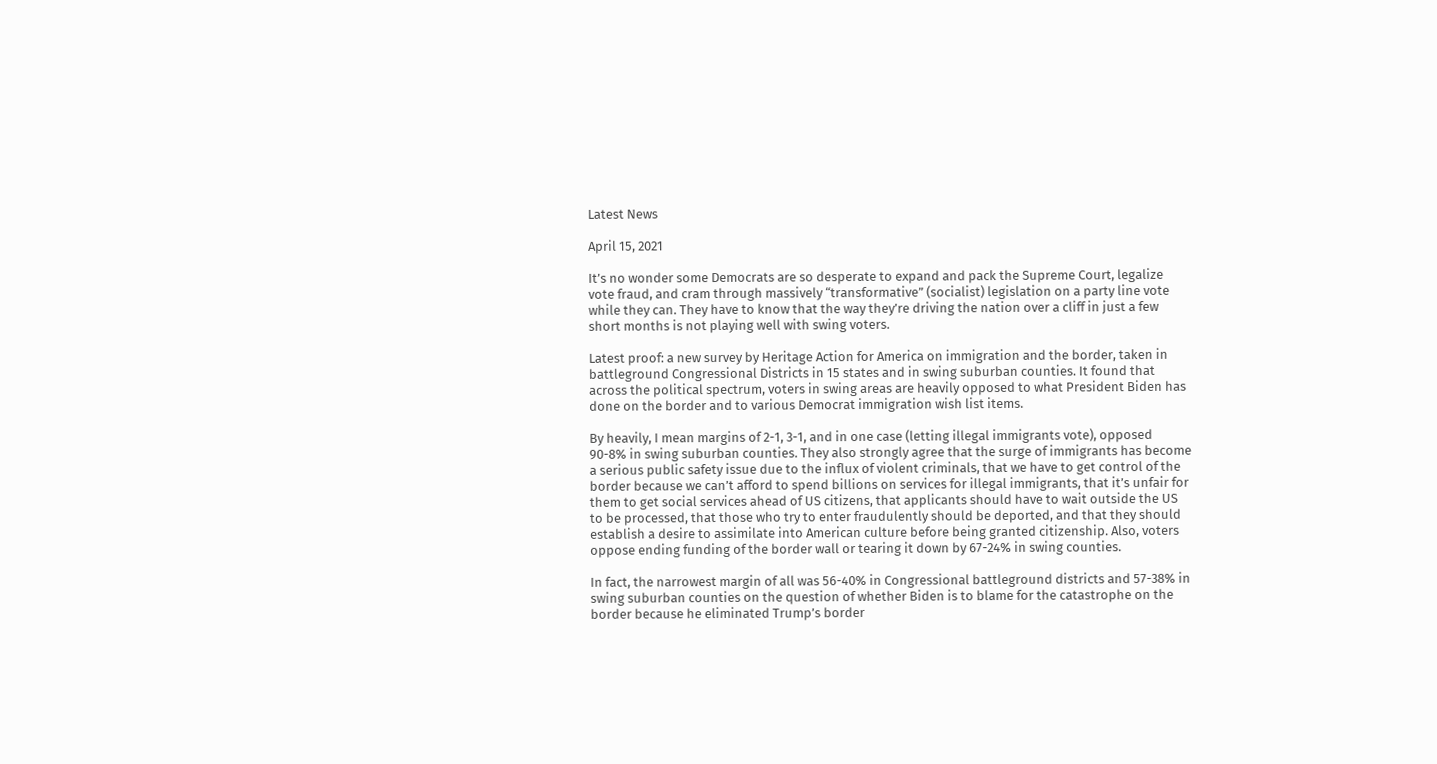Latest News

April 15, 2021

It’s no wonder some Democrats are so desperate to expand and pack the Supreme Court, legalize vote fraud, and cram through massively “transformative” (socialist) legislation on a party line vote while they can. They have to know that the way they’re driving the nation over a cliff in just a few short months is not playing well with swing voters.

Latest proof: a new survey by Heritage Action for America on immigration and the border, taken in battleground Congressional Districts in 15 states and in swing suburban counties. It found that across the political spectrum, voters in swing areas are heavily opposed to what President Biden has done on the border and to various Democrat immigration wish list items.

By heavily, I mean margins of 2-1, 3-1, and in one case (letting illegal immigrants vote), opposed 90-8% in swing suburban counties. They also strongly agree that the surge of immigrants has become a serious public safety issue due to the influx of violent criminals, that we have to get control of the border because we can’t afford to spend billions on services for illegal immigrants, that it’s unfair for them to get social services ahead of US citizens, that applicants should have to wait outside the US to be processed, that those who try to enter fraudulently should be deported, and that they should establish a desire to assimilate into American culture before being granted citizenship. Also, voters oppose ending funding of the border wall or tearing it down by 67-24% in swing counties.

In fact, the narrowest margin of all was 56-40% in Congressional battleground districts and 57-38% in swing suburban counties on the question of whether Biden is to blame for the catastrophe on the border because he eliminated Trump’s border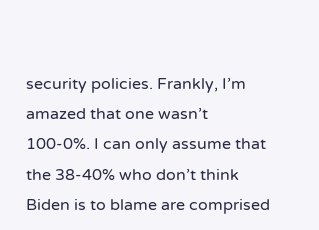security policies. Frankly, I’m amazed that one wasn’t 100-0%. I can only assume that the 38-40% who don’t think Biden is to blame are comprised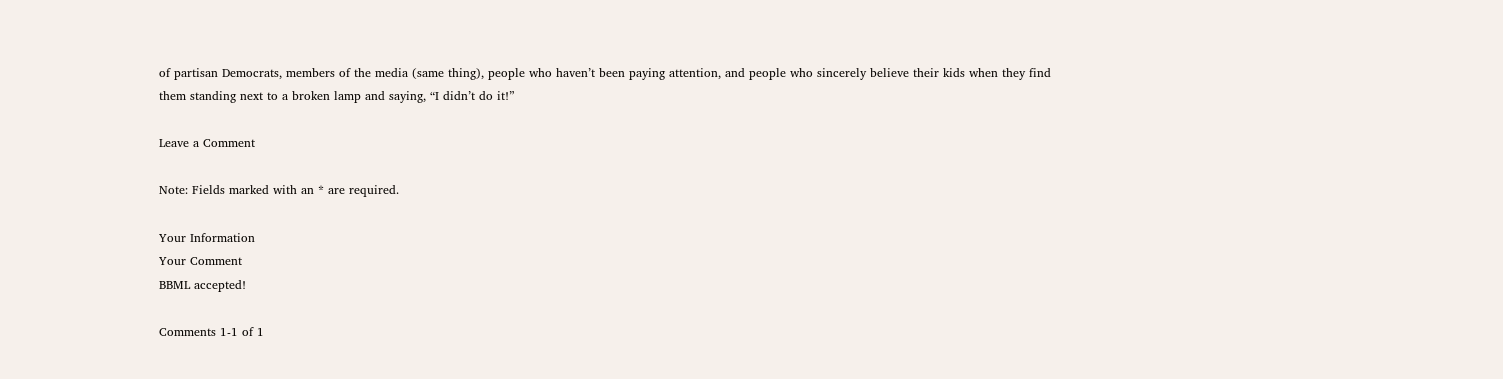of partisan Democrats, members of the media (same thing), people who haven’t been paying attention, and people who sincerely believe their kids when they find them standing next to a broken lamp and saying, “I didn’t do it!”

Leave a Comment

Note: Fields marked with an * are required.

Your Information
Your Comment
BBML accepted!

Comments 1-1 of 1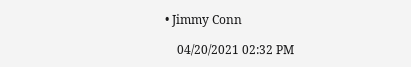• Jimmy Conn

    04/20/2021 02:32 PM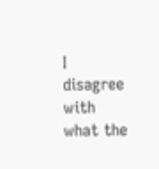I disagree with what the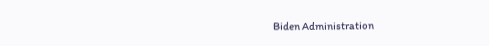Biden Administration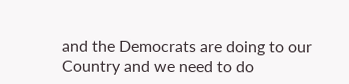and the Democrats are doing to our Country and we need to do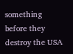something before they destroy the USA